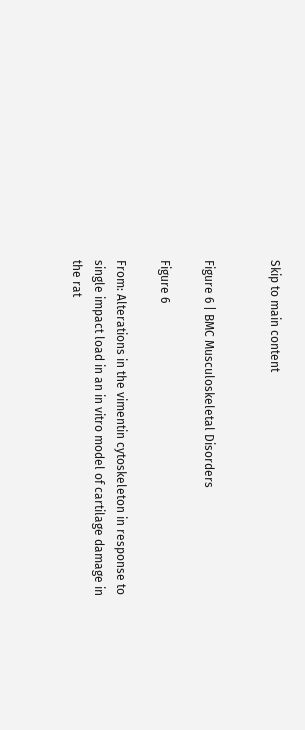Skip to main content


Figure 6 | BMC Musculoskeletal Disorders

Figure 6

From: Alterations in the vimentin cytoskeleton in response to single impact load in an in vitro model of cartilage damage in the rat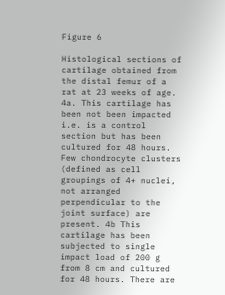Figure 6

Histological sections of cartilage obtained from the distal femur of a rat at 23 weeks of age. 4a. This cartilage has been not been impacted i.e. is a control section but has been cultured for 48 hours. Few chondrocyte clusters (defined as cell groupings of 4+ nuclei, not arranged perpendicular to the joint surface) are present. 4b This cartilage has been subjected to single impact load of 200 g from 8 cm and cultured for 48 hours. There are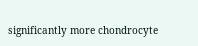significantly more chondrocyte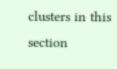clusters in this section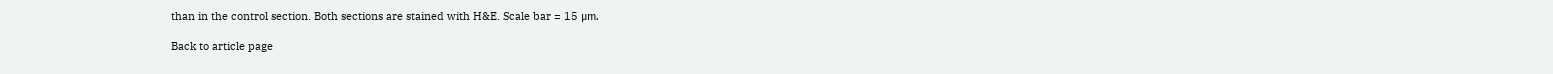than in the control section. Both sections are stained with H&E. Scale bar = 15 μm.

Back to article page